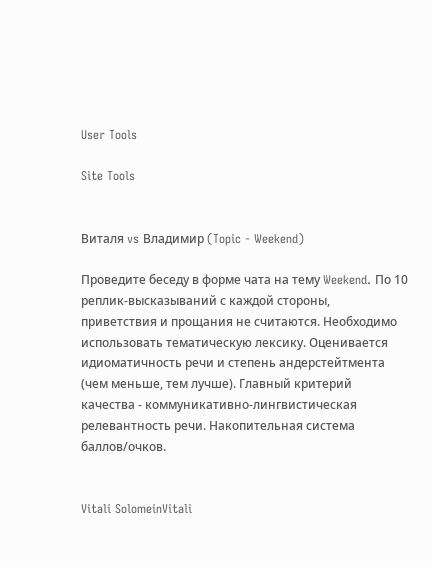User Tools

Site Tools


Виталя vs Владимир (Topic - Weekend)

Проведите беседу в форме чата на тему Weekend. По 10 реплик-высказываний с каждой стороны, приветствия и прощания не считаются. Необходимо использовать тематическую лексику. Оценивается идиоматичность речи и степень андерстейтмента (чем меньше, тем лучше). Главный критерий качества - коммуникативно-лингвистическая релевантность речи. Накопительная система баллов/очков.


Vitali SolomeinVitali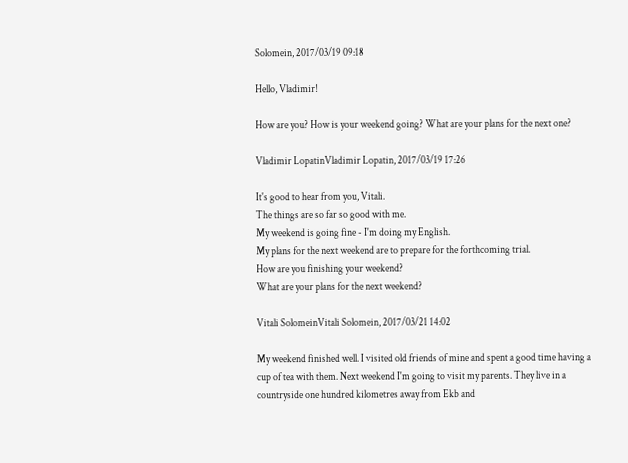Solomein, 2017/03/19 09:18

Hello, Vladimir!

How are you? How is your weekend going? What are your plans for the next one?

Vladimir LopatinVladimir Lopatin, 2017/03/19 17:26

It's good to hear from you, Vitali.
The things are so far so good with me.
My weekend is going fine - I'm doing my English.
My plans for the next weekend are to prepare for the forthcoming trial.
How are you finishing your weekend?
What are your plans for the next weekend?

Vitali SolomeinVitali Solomein, 2017/03/21 14:02

My weekend finished well. I visited old friends of mine and spent a good time having a cup of tea with them. Next weekend I'm going to visit my parents. They live in a countryside one hundred kilometres away from Ekb and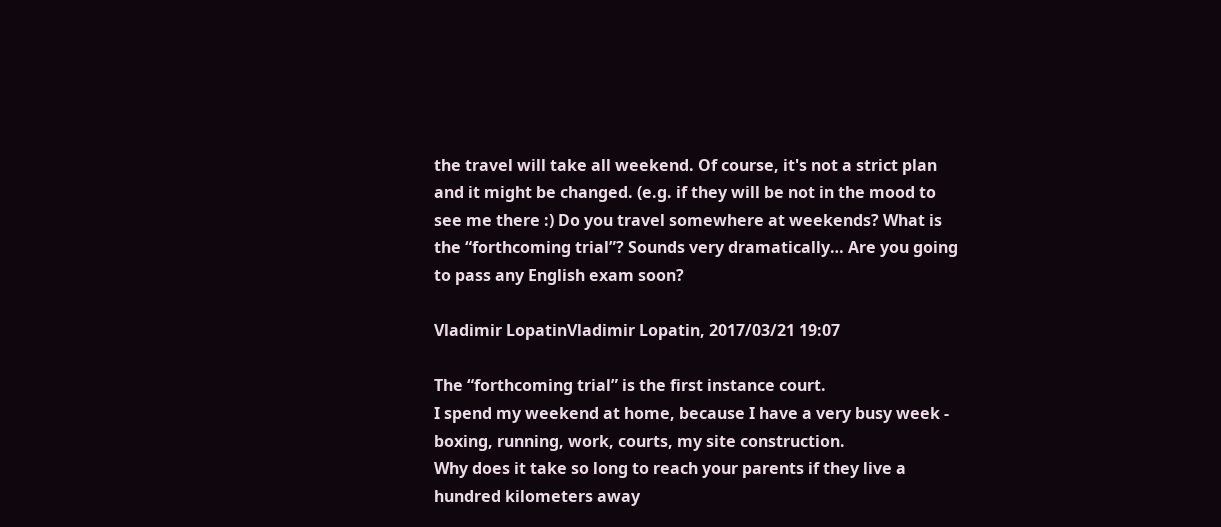the travel will take all weekend. Of course, it's not a strict plan and it might be changed. (e.g. if they will be not in the mood to see me there :) Do you travel somewhere at weekends? What is the “forthcoming trial”? Sounds very dramatically… Are you going to pass any English exam soon?

Vladimir LopatinVladimir Lopatin, 2017/03/21 19:07

The “forthcoming trial” is the first instance court.
I spend my weekend at home, because I have a very busy week - boxing, running, work, courts, my site construction.
Why does it take so long to reach your parents if they live a hundred kilometers away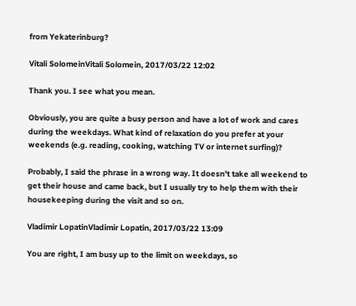from Yekaterinburg?

Vitali SolomeinVitali Solomein, 2017/03/22 12:02

Thank you. I see what you mean.

Obviously, you are quite a busy person and have a lot of work and cares during the weekdays. What kind of relaxation do you prefer at your weekends (e.g. reading, cooking, watching TV or internet surfing)?

Probably, I said the phrase in a wrong way. It doesn't take all weekend to get their house and came back, but I usually try to help them with their housekeeping during the visit and so on.

Vladimir LopatinVladimir Lopatin, 2017/03/22 13:09

You are right, I am busy up to the limit on weekdays, so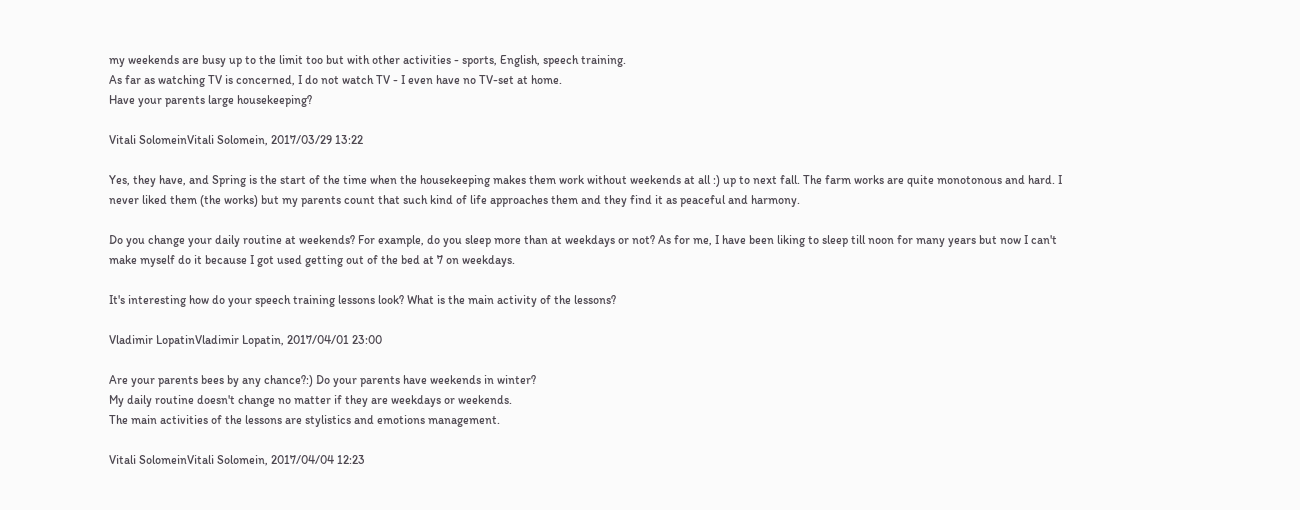my weekends are busy up to the limit too but with other activities - sports, English, speech training.
As far as watching TV is concerned, I do not watch TV - I even have no TV-set at home.
Have your parents large housekeeping?

Vitali SolomeinVitali Solomein, 2017/03/29 13:22

Yes, they have, and Spring is the start of the time when the housekeeping makes them work without weekends at all :) up to next fall. The farm works are quite monotonous and hard. I never liked them (the works) but my parents count that such kind of life approaches them and they find it as peaceful and harmony.

Do you change your daily routine at weekends? For example, do you sleep more than at weekdays or not? As for me, I have been liking to sleep till noon for many years but now I can't make myself do it because I got used getting out of the bed at 7 on weekdays.

It's interesting how do your speech training lessons look? What is the main activity of the lessons?

Vladimir LopatinVladimir Lopatin, 2017/04/01 23:00

Are your parents bees by any chance?:) Do your parents have weekends in winter?
My daily routine doesn't change no matter if they are weekdays or weekends.
The main activities of the lessons are stylistics and emotions management.

Vitali SolomeinVitali Solomein, 2017/04/04 12:23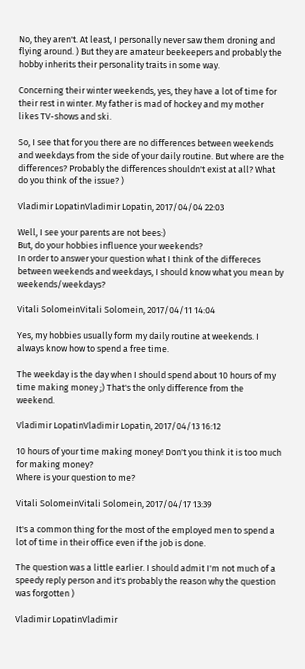No, they aren't. At least, I personally never saw them droning and flying around. ) But they are amateur beekeepers and probably the hobby inherits their personality traits in some way.

Concerning their winter weekends, yes, they have a lot of time for their rest in winter. My father is mad of hockey and my mother likes TV-shows and ski.

So, I see that for you there are no differences between weekends and weekdays from the side of your daily routine. But where are the differences? Probably the differences shouldn't exist at all? What do you think of the issue? )

Vladimir LopatinVladimir Lopatin, 2017/04/04 22:03

Well, I see your parents are not bees:)
But, do your hobbies influence your weekends?
In order to answer your question what I think of the differeces between weekends and weekdays, I should know what you mean by weekends/weekdays?

Vitali SolomeinVitali Solomein, 2017/04/11 14:04

Yes, my hobbies usually form my daily routine at weekends. I always know how to spend a free time.

The weekday is the day when I should spend about 10 hours of my time making money ;) That's the only difference from the weekend.

Vladimir LopatinVladimir Lopatin, 2017/04/13 16:12

10 hours of your time making money! Don't you think it is too much for making money?
Where is your question to me?

Vitali SolomeinVitali Solomein, 2017/04/17 13:39

It's a common thing for the most of the employed men to spend a lot of time in their office even if the job is done.

The question was a little earlier. I should admit I'm not much of a speedy reply person and it's probably the reason why the question was forgotten )

Vladimir LopatinVladimir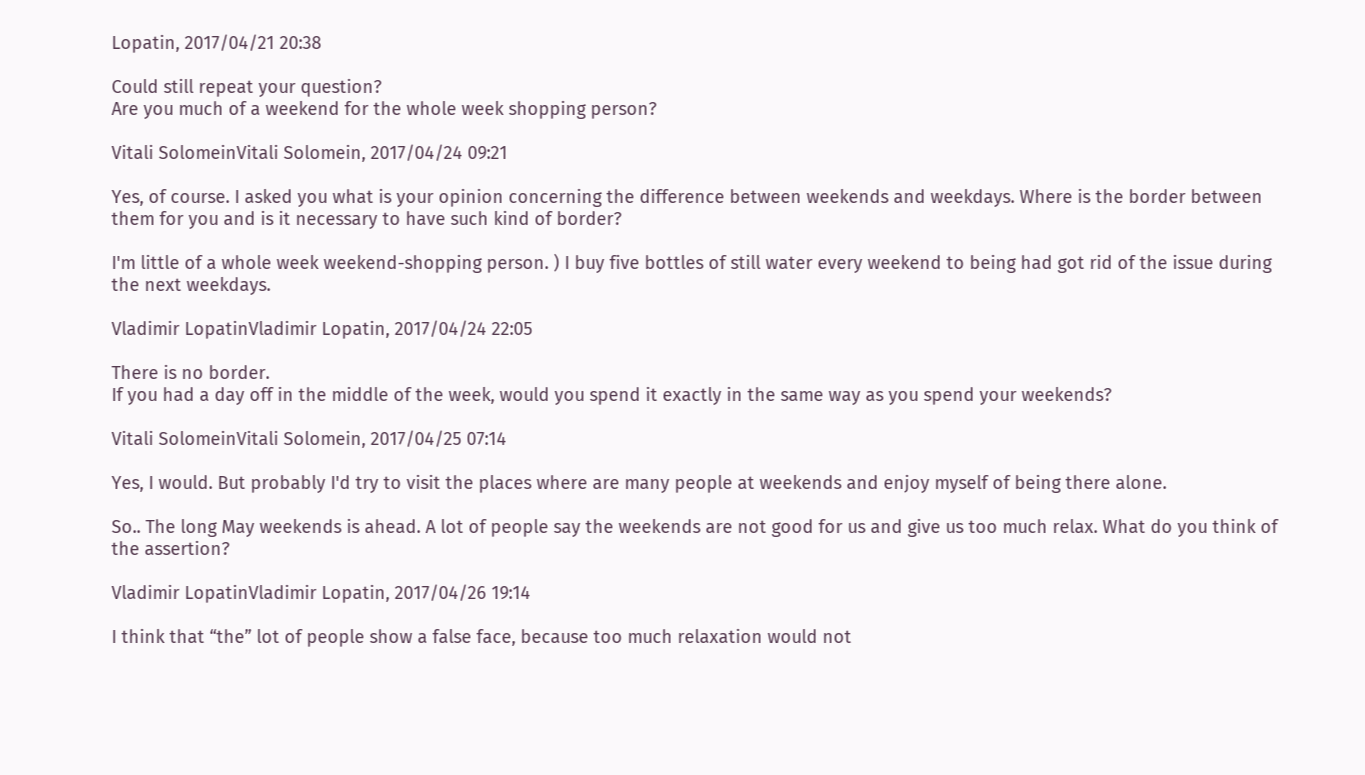Lopatin, 2017/04/21 20:38

Could still repeat your question?
Are you much of a weekend for the whole week shopping person?

Vitali SolomeinVitali Solomein, 2017/04/24 09:21

Yes, of course. I asked you what is your opinion concerning the difference between weekends and weekdays. Where is the border between them for you and is it necessary to have such kind of border?

I'm little of a whole week weekend-shopping person. ) I buy five bottles of still water every weekend to being had got rid of the issue during the next weekdays.

Vladimir LopatinVladimir Lopatin, 2017/04/24 22:05

There is no border.
If you had a day off in the middle of the week, would you spend it exactly in the same way as you spend your weekends?

Vitali SolomeinVitali Solomein, 2017/04/25 07:14

Yes, I would. But probably I'd try to visit the places where are many people at weekends and enjoy myself of being there alone.

So.. The long May weekends is ahead. A lot of people say the weekends are not good for us and give us too much relax. What do you think of the assertion?

Vladimir LopatinVladimir Lopatin, 2017/04/26 19:14

I think that “the” lot of people show a false face, because too much relaxation would not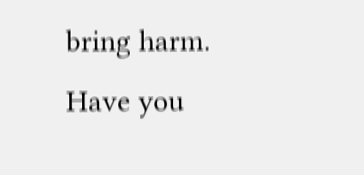bring harm.
Have you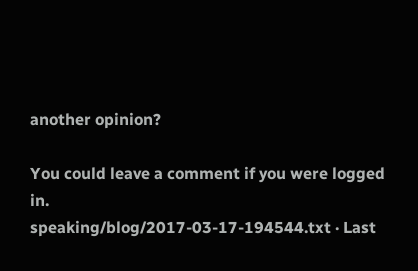another opinion?

You could leave a comment if you were logged in.
speaking/blog/2017-03-17-194544.txt · Last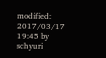modified: 2017/03/17 19:45 by schyuri